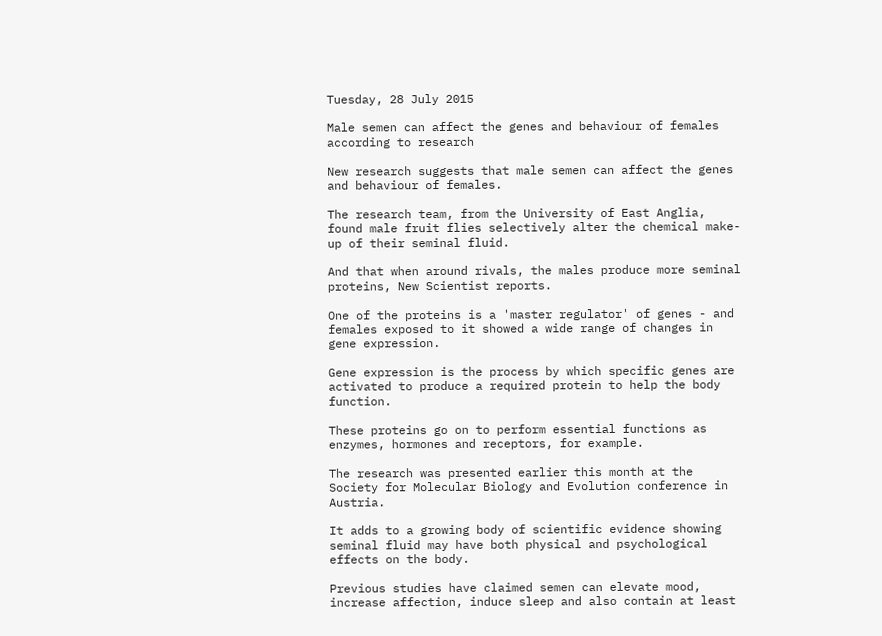Tuesday, 28 July 2015

Male semen can affect the genes and behaviour of females according to research

New research suggests that male semen can affect the genes and behaviour of females.

The research team, from the University of East Anglia, found male fruit flies selectively alter the chemical make-up of their seminal fluid.

And that when around rivals, the males produce more seminal proteins, New Scientist reports.

One of the proteins is a 'master regulator' of genes - and females exposed to it showed a wide range of changes in gene expression.

Gene expression is the process by which specific genes are activated to produce a required protein to help the body function.

These proteins go on to perform essential functions as enzymes, hormones and receptors, for example.

The research was presented earlier this month at the Society for Molecular Biology and Evolution conference in Austria.

It adds to a growing body of scientific evidence showing seminal fluid may have both physical and psychological effects on the body.

Previous studies have claimed semen can elevate mood, increase affection, induce sleep and also contain at least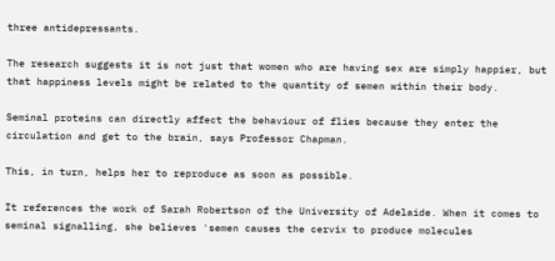three antidepressants.

The research suggests it is not just that women who are having sex are simply happier, but that happiness levels might be related to the quantity of semen within their body.

Seminal proteins can directly affect the behaviour of flies because they enter the circulation and get to the brain, says Professor Chapman.

This, in turn, helps her to reproduce as soon as possible.

It references the work of Sarah Robertson of the University of Adelaide. When it comes to seminal signalling, she believes 'semen causes the cervix to produce molecules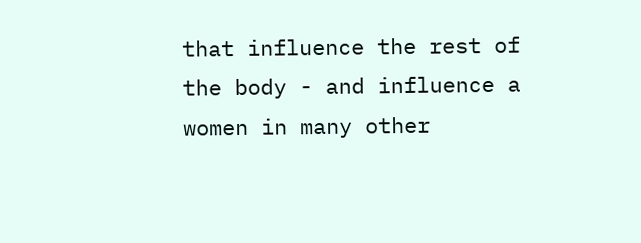that influence the rest of the body - and influence a women in many other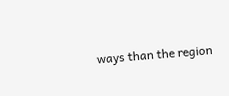ways than the region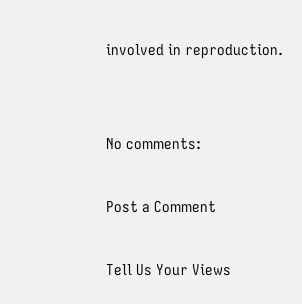involved in reproduction.


No comments:

Post a Comment

Tell Us Your Views